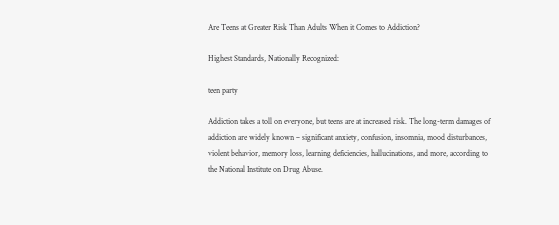Are Teens at Greater Risk Than Adults When it Comes to Addiction?

Highest Standards, Nationally Recognized:

teen party

Addiction takes a toll on everyone, but teens are at increased risk. The long-term damages of addiction are widely known – significant anxiety, confusion, insomnia, mood disturbances, violent behavior, memory loss, learning deficiencies, hallucinations, and more, according to the National Institute on Drug Abuse.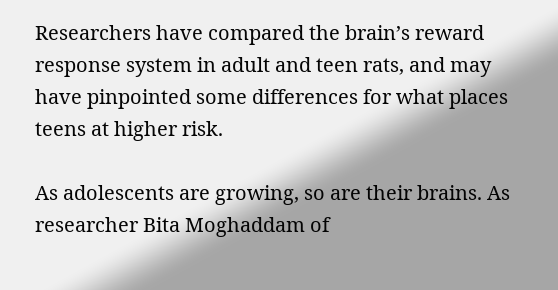Researchers have compared the brain’s reward response system in adult and teen rats, and may have pinpointed some differences for what places teens at higher risk.

As adolescents are growing, so are their brains. As researcher Bita Moghaddam of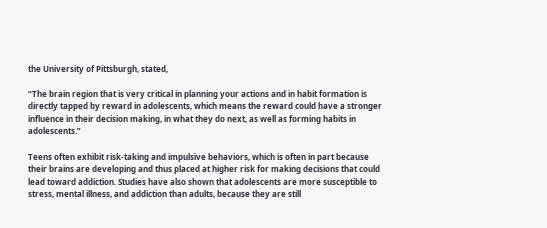the University of Pittsburgh, stated,

“The brain region that is very critical in planning your actions and in habit formation is directly tapped by reward in adolescents, which means the reward could have a stronger influence in their decision making, in what they do next, as well as forming habits in adolescents.”

Teens often exhibit risk-taking and impulsive behaviors, which is often in part because their brains are developing and thus placed at higher risk for making decisions that could lead toward addiction. Studies have also shown that adolescents are more susceptible to stress, mental illness, and addiction than adults, because they are still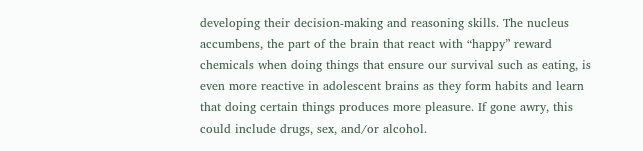developing their decision-making and reasoning skills. The nucleus accumbens, the part of the brain that react with “happy” reward chemicals when doing things that ensure our survival such as eating, is even more reactive in adolescent brains as they form habits and learn that doing certain things produces more pleasure. If gone awry, this could include drugs, sex, and/or alcohol.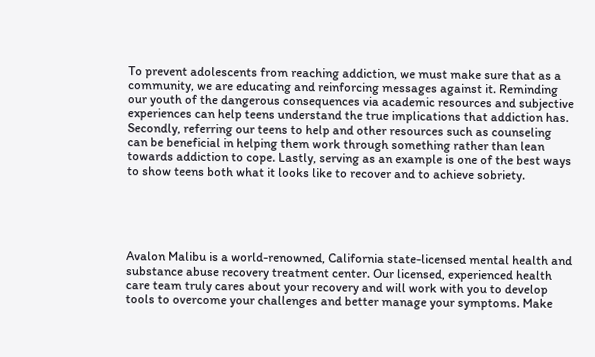To prevent adolescents from reaching addiction, we must make sure that as a community, we are educating and reinforcing messages against it. Reminding our youth of the dangerous consequences via academic resources and subjective experiences can help teens understand the true implications that addiction has. Secondly, referring our teens to help and other resources such as counseling can be beneficial in helping them work through something rather than lean towards addiction to cope. Lastly, serving as an example is one of the best ways to show teens both what it looks like to recover and to achieve sobriety.





Avalon Malibu is a world-renowned, California state-licensed mental health and substance abuse recovery treatment center. Our licensed, experienced health care team truly cares about your recovery and will work with you to develop tools to overcome your challenges and better manage your symptoms. Make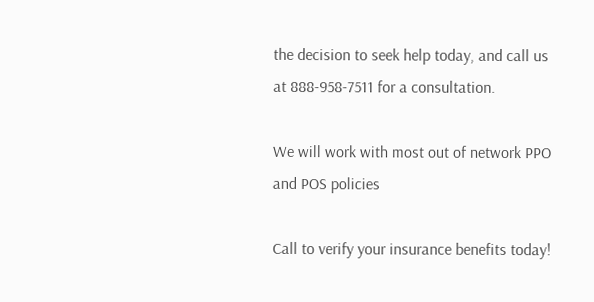the decision to seek help today, and call us at 888-958-7511 for a consultation.

We will work with most out of network PPO and POS policies

Call to verify your insurance benefits today!